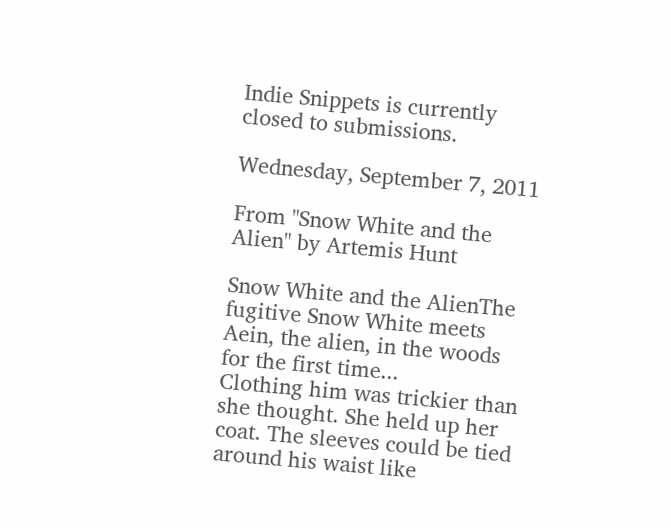Indie Snippets is currently closed to submissions.

Wednesday, September 7, 2011

From "Snow White and the Alien" by Artemis Hunt

Snow White and the AlienThe fugitive Snow White meets Aein, the alien, in the woods for the first time...
Clothing him was trickier than she thought. She held up her coat. The sleeves could be tied around his waist like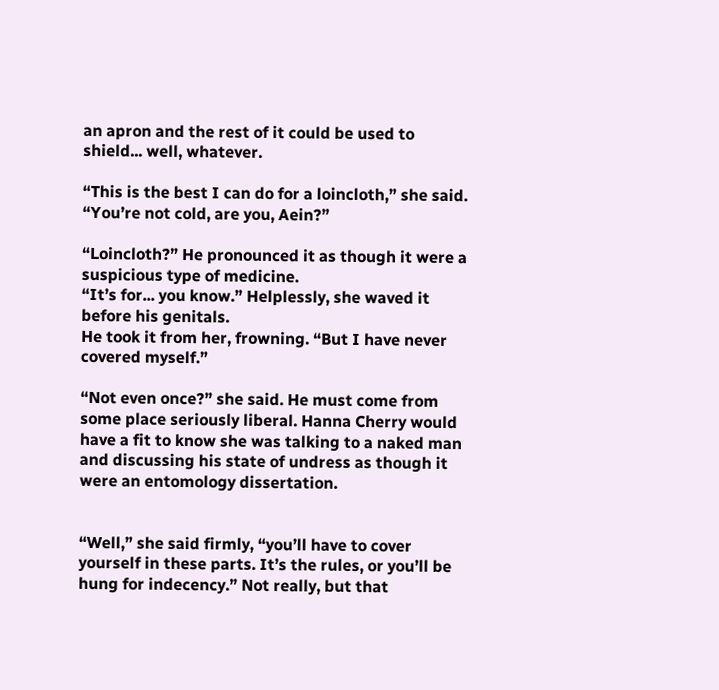an apron and the rest of it could be used to shield... well, whatever.

“This is the best I can do for a loincloth,” she said. “You’re not cold, are you, Aein?”

“Loincloth?” He pronounced it as though it were a suspicious type of medicine.
“It’s for... you know.” Helplessly, she waved it before his genitals.
He took it from her, frowning. “But I have never covered myself.”

“Not even once?” she said. He must come from some place seriously liberal. Hanna Cherry would have a fit to know she was talking to a naked man and discussing his state of undress as though it were an entomology dissertation.


“Well,” she said firmly, “you’ll have to cover yourself in these parts. It’s the rules, or you’ll be hung for indecency.” Not really, but that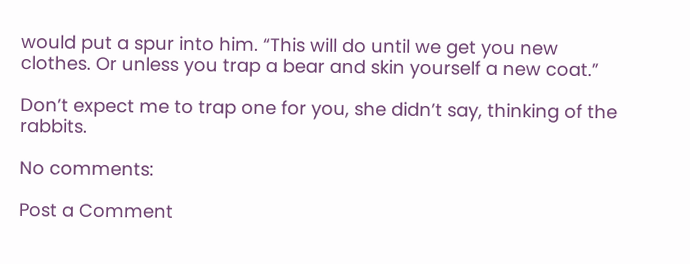would put a spur into him. “This will do until we get you new clothes. Or unless you trap a bear and skin yourself a new coat.”

Don’t expect me to trap one for you, she didn’t say, thinking of the rabbits.

No comments:

Post a Comment